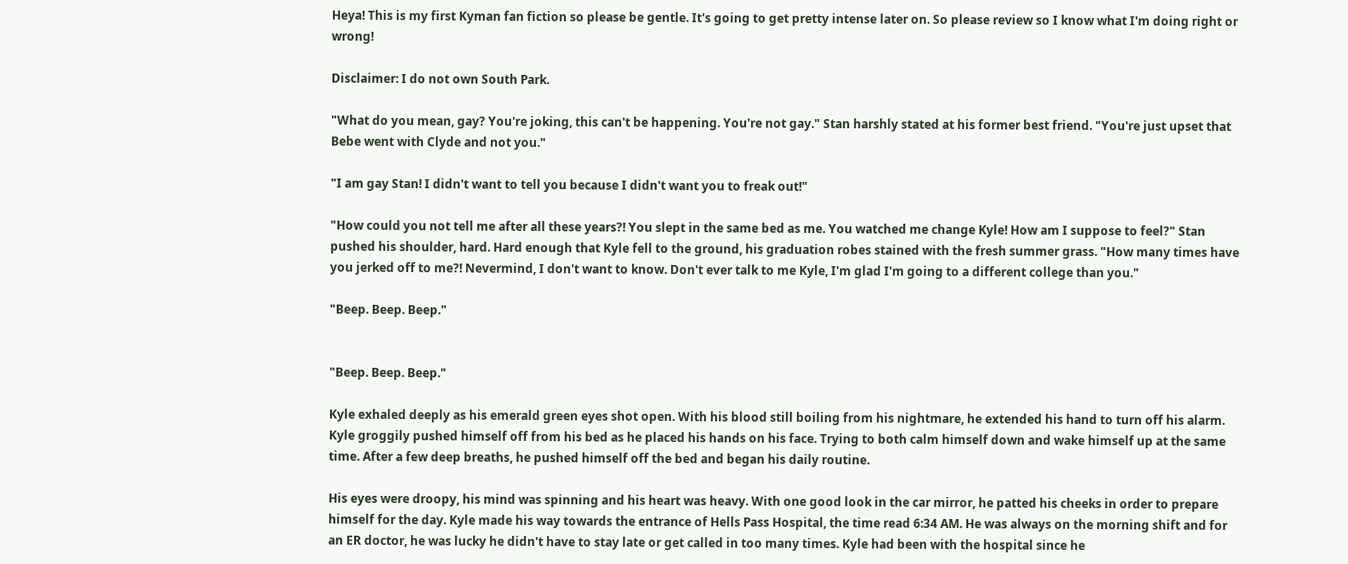Heya! This is my first Kyman fan fiction so please be gentle. It's going to get pretty intense later on. So please review so I know what I'm doing right or wrong!

Disclaimer: I do not own South Park.

"What do you mean, gay? You're joking, this can't be happening. You're not gay." Stan harshly stated at his former best friend. "You're just upset that Bebe went with Clyde and not you."

"I am gay Stan! I didn't want to tell you because I didn't want you to freak out!"

"How could you not tell me after all these years?! You slept in the same bed as me. You watched me change Kyle! How am I suppose to feel?" Stan pushed his shoulder, hard. Hard enough that Kyle fell to the ground, his graduation robes stained with the fresh summer grass. "How many times have you jerked off to me?! Nevermind, I don't want to know. Don't ever talk to me Kyle, I'm glad I'm going to a different college than you."

"Beep. Beep. Beep."


"Beep. Beep. Beep."

Kyle exhaled deeply as his emerald green eyes shot open. With his blood still boiling from his nightmare, he extended his hand to turn off his alarm. Kyle groggily pushed himself off from his bed as he placed his hands on his face. Trying to both calm himself down and wake himself up at the same time. After a few deep breaths, he pushed himself off the bed and began his daily routine.

His eyes were droopy, his mind was spinning and his heart was heavy. With one good look in the car mirror, he patted his cheeks in order to prepare himself for the day. Kyle made his way towards the entrance of Hells Pass Hospital, the time read 6:34 AM. He was always on the morning shift and for an ER doctor, he was lucky he didn't have to stay late or get called in too many times. Kyle had been with the hospital since he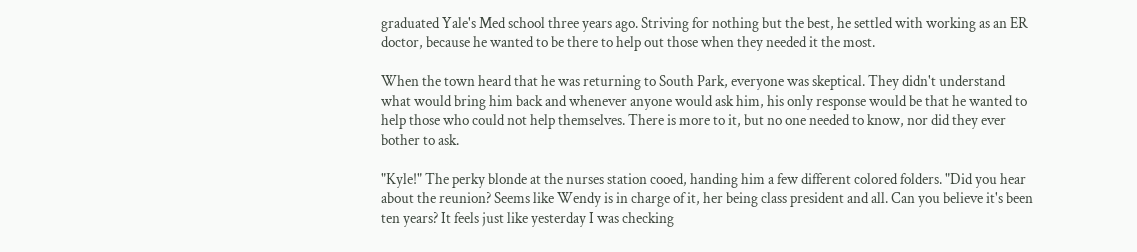graduated Yale's Med school three years ago. Striving for nothing but the best, he settled with working as an ER doctor, because he wanted to be there to help out those when they needed it the most.

When the town heard that he was returning to South Park, everyone was skeptical. They didn't understand what would bring him back and whenever anyone would ask him, his only response would be that he wanted to help those who could not help themselves. There is more to it, but no one needed to know, nor did they ever bother to ask.

"Kyle!" The perky blonde at the nurses station cooed, handing him a few different colored folders. "Did you hear about the reunion? Seems like Wendy is in charge of it, her being class president and all. Can you believe it's been ten years? It feels just like yesterday I was checking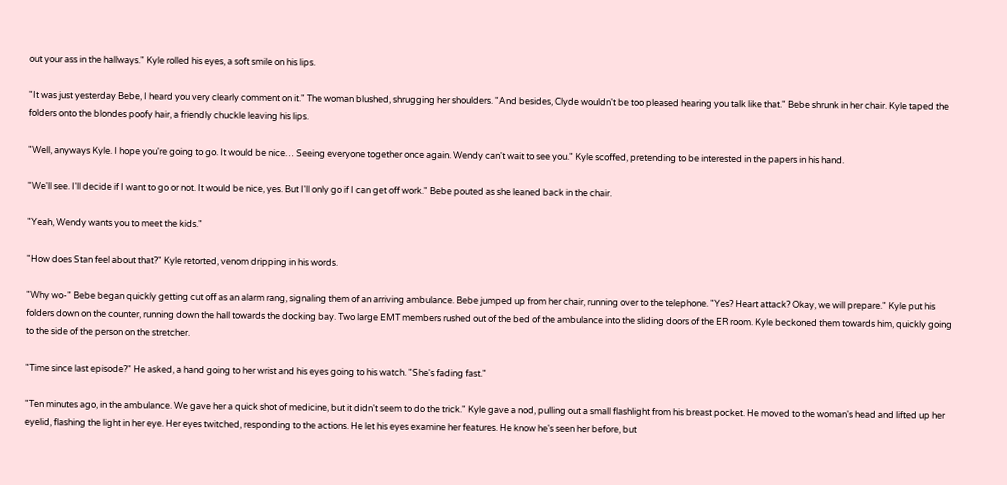out your ass in the hallways." Kyle rolled his eyes, a soft smile on his lips.

"It was just yesterday Bebe, I heard you very clearly comment on it." The woman blushed, shrugging her shoulders. "And besides, Clyde wouldn't be too pleased hearing you talk like that." Bebe shrunk in her chair. Kyle taped the folders onto the blondes poofy hair, a friendly chuckle leaving his lips.

"Well, anyways Kyle. I hope you're going to go. It would be nice… Seeing everyone together once again. Wendy can't wait to see you." Kyle scoffed, pretending to be interested in the papers in his hand.

"We'll see. I'll decide if I want to go or not. It would be nice, yes. But I'll only go if I can get off work." Bebe pouted as she leaned back in the chair.

"Yeah, Wendy wants you to meet the kids."

"How does Stan feel about that?" Kyle retorted, venom dripping in his words.

"Why wo-" Bebe began quickly getting cut off as an alarm rang, signaling them of an arriving ambulance. Bebe jumped up from her chair, running over to the telephone. "Yes? Heart attack? Okay, we will prepare." Kyle put his folders down on the counter, running down the hall towards the docking bay. Two large EMT members rushed out of the bed of the ambulance into the sliding doors of the ER room. Kyle beckoned them towards him, quickly going to the side of the person on the stretcher.

"Time since last episode?" He asked, a hand going to her wrist and his eyes going to his watch. "She's fading fast."

"Ten minutes ago, in the ambulance. We gave her a quick shot of medicine, but it didn't seem to do the trick." Kyle gave a nod, pulling out a small flashlight from his breast pocket. He moved to the woman's head and lifted up her eyelid, flashing the light in her eye. Her eyes twitched, responding to the actions. He let his eyes examine her features. He know he's seen her before, but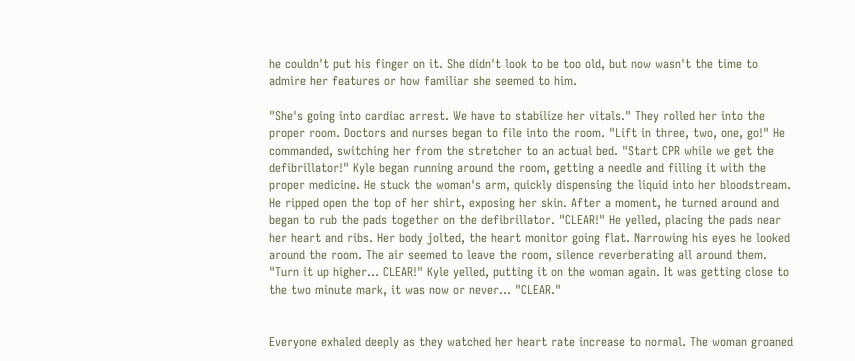he couldn't put his finger on it. She didn't look to be too old, but now wasn't the time to admire her features or how familiar she seemed to him.

"She's going into cardiac arrest. We have to stabilize her vitals." They rolled her into the proper room. Doctors and nurses began to file into the room. "Lift in three, two, one, go!" He commanded, switching her from the stretcher to an actual bed. "Start CPR while we get the defibrillator!" Kyle began running around the room, getting a needle and filling it with the proper medicine. He stuck the woman's arm, quickly dispensing the liquid into her bloodstream. He ripped open the top of her shirt, exposing her skin. After a moment, he turned around and began to rub the pads together on the defibrillator. "CLEAR!" He yelled, placing the pads near her heart and ribs. Her body jolted, the heart monitor going flat. Narrowing his eyes he looked around the room. The air seemed to leave the room, silence reverberating all around them. "Turn it up higher… CLEAR!" Kyle yelled, putting it on the woman again. It was getting close to the two minute mark, it was now or never… "CLEAR."


Everyone exhaled deeply as they watched her heart rate increase to normal. The woman groaned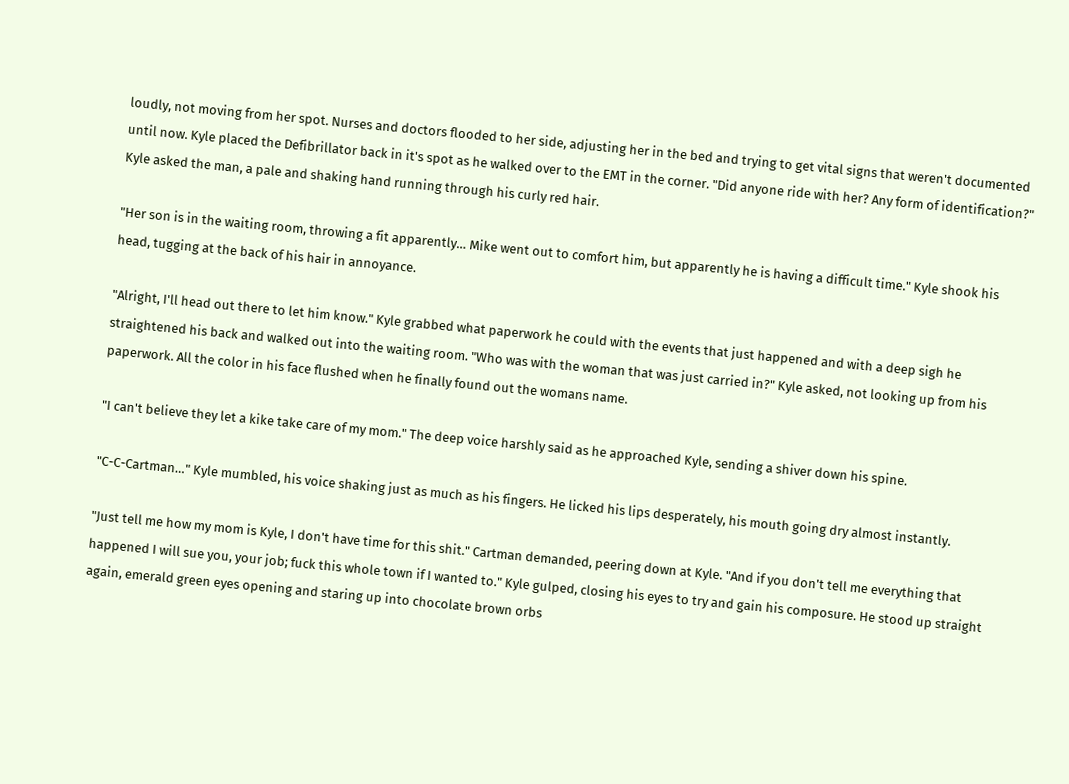loudly, not moving from her spot. Nurses and doctors flooded to her side, adjusting her in the bed and trying to get vital signs that weren't documented until now. Kyle placed the Defibrillator back in it's spot as he walked over to the EMT in the corner. "Did anyone ride with her? Any form of identification?" Kyle asked the man, a pale and shaking hand running through his curly red hair.

"Her son is in the waiting room, throwing a fit apparently… Mike went out to comfort him, but apparently he is having a difficult time." Kyle shook his head, tugging at the back of his hair in annoyance.

"Alright, I'll head out there to let him know." Kyle grabbed what paperwork he could with the events that just happened and with a deep sigh he straightened his back and walked out into the waiting room. "Who was with the woman that was just carried in?" Kyle asked, not looking up from his paperwork. All the color in his face flushed when he finally found out the womans name.

"I can't believe they let a kike take care of my mom." The deep voice harshly said as he approached Kyle, sending a shiver down his spine.

"C-C-Cartman…" Kyle mumbled, his voice shaking just as much as his fingers. He licked his lips desperately, his mouth going dry almost instantly.

"Just tell me how my mom is Kyle, I don't have time for this shit." Cartman demanded, peering down at Kyle. "And if you don't tell me everything that happened I will sue you, your job; fuck this whole town if I wanted to." Kyle gulped, closing his eyes to try and gain his composure. He stood up straight again, emerald green eyes opening and staring up into chocolate brown orbs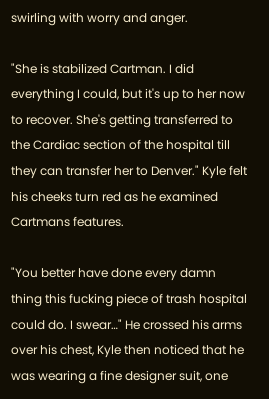swirling with worry and anger.

"She is stabilized Cartman. I did everything I could, but it's up to her now to recover. She's getting transferred to the Cardiac section of the hospital till they can transfer her to Denver." Kyle felt his cheeks turn red as he examined Cartmans features.

"You better have done every damn thing this fucking piece of trash hospital could do. I swear…" He crossed his arms over his chest, Kyle then noticed that he was wearing a fine designer suit, one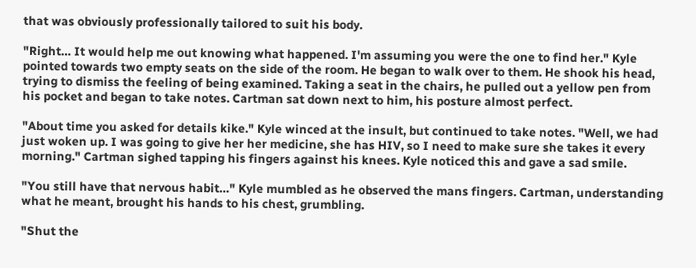that was obviously professionally tailored to suit his body.

"Right… It would help me out knowing what happened. I'm assuming you were the one to find her." Kyle pointed towards two empty seats on the side of the room. He began to walk over to them. He shook his head, trying to dismiss the feeling of being examined. Taking a seat in the chairs, he pulled out a yellow pen from his pocket and began to take notes. Cartman sat down next to him, his posture almost perfect.

"About time you asked for details kike." Kyle winced at the insult, but continued to take notes. "Well, we had just woken up. I was going to give her her medicine, she has HIV, so I need to make sure she takes it every morning." Cartman sighed tapping his fingers against his knees. Kyle noticed this and gave a sad smile.

"You still have that nervous habit…" Kyle mumbled as he observed the mans fingers. Cartman, understanding what he meant, brought his hands to his chest, grumbling.

"Shut the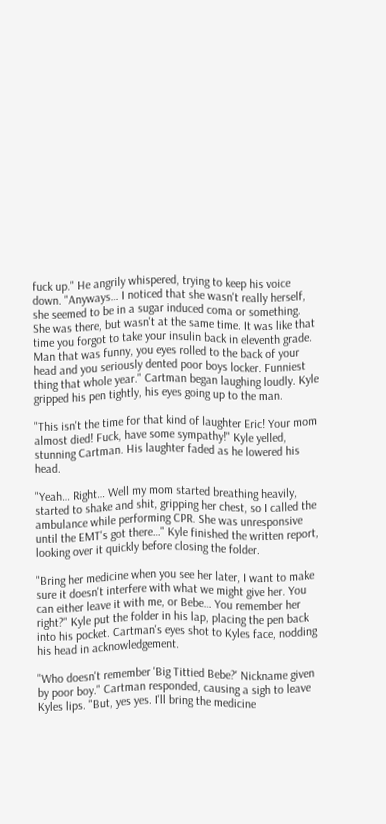fuck up." He angrily whispered, trying to keep his voice down. "Anyways… I noticed that she wasn't really herself, she seemed to be in a sugar induced coma or something. She was there, but wasn't at the same time. It was like that time you forgot to take your insulin back in eleventh grade. Man that was funny, you eyes rolled to the back of your head and you seriously dented poor boys locker. Funniest thing that whole year." Cartman began laughing loudly. Kyle gripped his pen tightly, his eyes going up to the man.

"This isn't the time for that kind of laughter Eric! Your mom almost died! Fuck, have some sympathy!" Kyle yelled, stunning Cartman. His laughter faded as he lowered his head.

"Yeah… Right… Well my mom started breathing heavily, started to shake and shit, gripping her chest, so I called the ambulance while performing CPR. She was unresponsive until the EMT's got there…" Kyle finished the written report, looking over it quickly before closing the folder.

"Bring her medicine when you see her later, I want to make sure it doesn't interfere with what we might give her. You can either leave it with me, or Bebe… You remember her right?" Kyle put the folder in his lap, placing the pen back into his pocket. Cartman's eyes shot to Kyles face, nodding his head in acknowledgement.

"Who doesn't remember 'Big Tittied Bebe?' Nickname given by poor boy." Cartman responded, causing a sigh to leave Kyles lips. "But, yes yes. I'll bring the medicine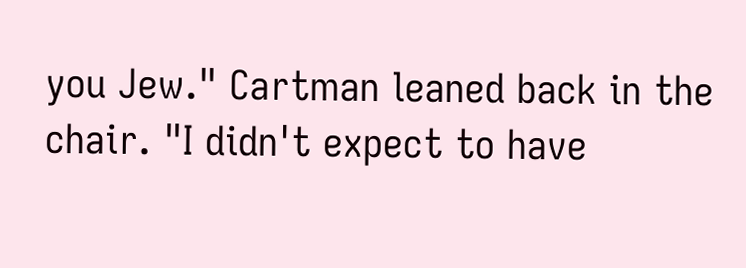you Jew." Cartman leaned back in the chair. "I didn't expect to have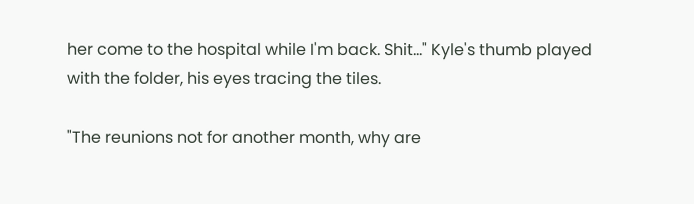her come to the hospital while I'm back. Shit…" Kyle's thumb played with the folder, his eyes tracing the tiles.

"The reunions not for another month, why are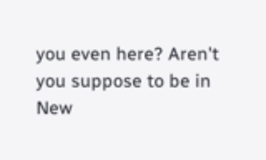you even here? Aren't you suppose to be in New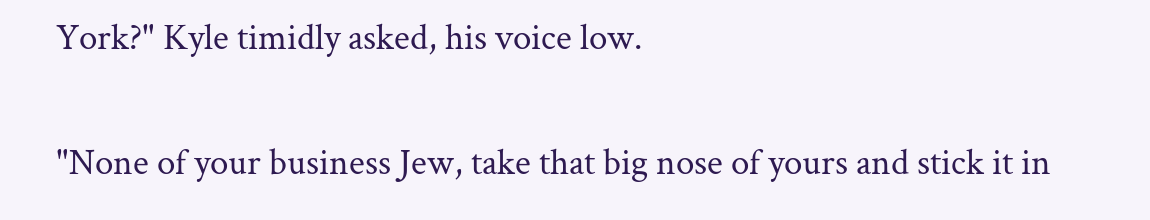York?" Kyle timidly asked, his voice low.

"None of your business Jew, take that big nose of yours and stick it in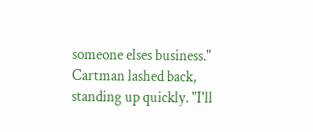someone elses business." Cartman lashed back, standing up quickly. "I'll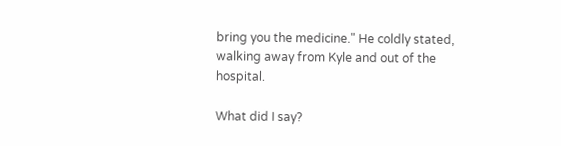bring you the medicine." He coldly stated, walking away from Kyle and out of the hospital.

What did I say?